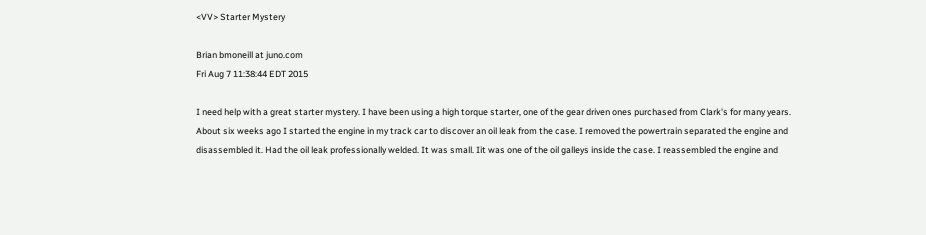<VV> Starter Mystery

Brian bmoneill at juno.com
Fri Aug 7 11:38:44 EDT 2015

I need help with a great starter mystery. I have been using a high torque starter, one of the gear driven ones purchased from Clark's for many years. About six weeks ago I started the engine in my track car to discover an oil leak from the case. I removed the powertrain separated the engine and disassembled it. Had the oil leak professionally welded. It was small. Iit was one of the oil galleys inside the case. I reassembled the engine and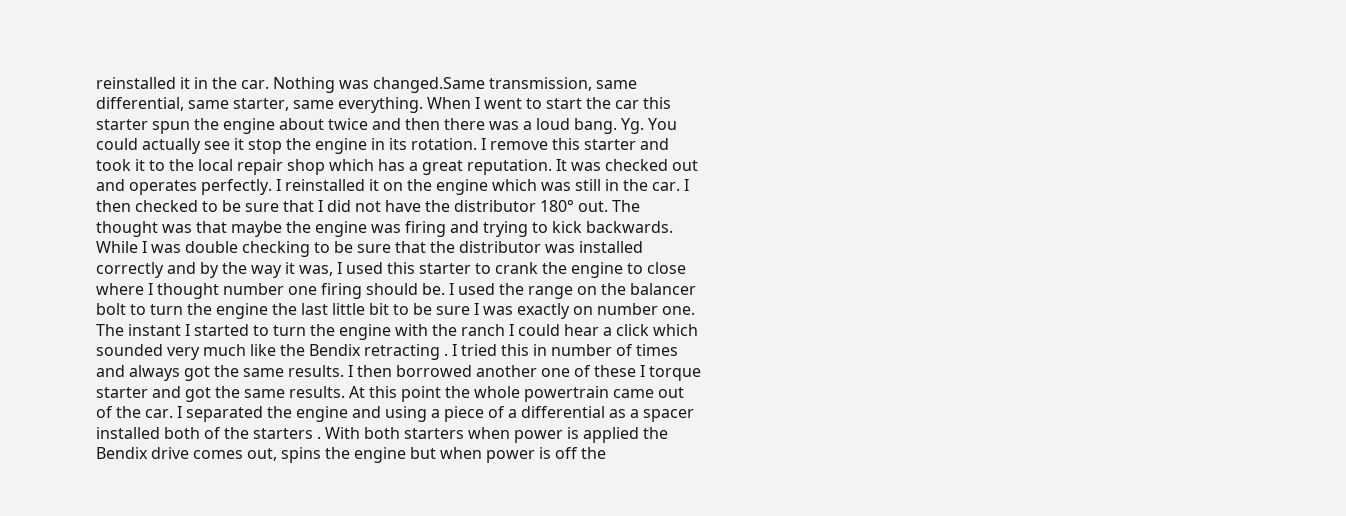reinstalled it in the car. Nothing was changed.Same transmission, same differential, same starter, same everything. When I went to start the car this starter spun the engine about twice and then there was a loud bang. Yg. You could actually see it stop the engine in its rotation. I remove this starter and took it to the local repair shop which has a great reputation. It was checked out and operates perfectly. I reinstalled it on the engine which was still in the car. I then checked to be sure that I did not have the distributor 180° out. The thought was that maybe the engine was firing and trying to kick backwards. While I was double checking to be sure that the distributor was installed correctly and by the way it was, I used this starter to crank the engine to close where I thought number one firing should be. I used the range on the balancer bolt to turn the engine the last little bit to be sure I was exactly on number one. The instant I started to turn the engine with the ranch I could hear a click which sounded very much like the Bendix retracting . I tried this in number of times and always got the same results. I then borrowed another one of these I torque starter and got the same results. At this point the whole powertrain came out of the car. I separated the engine and using a piece of a differential as a spacer installed both of the starters . With both starters when power is applied the Bendix drive comes out, spins the engine but when power is off the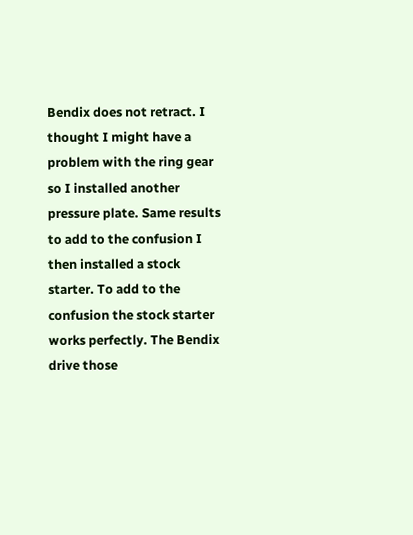Bendix does not retract. I thought I might have a problem with the ring gear so I installed another pressure plate. Same results to add to the confusion I then installed a stock starter. To add to the confusion the stock starter works perfectly. The Bendix drive those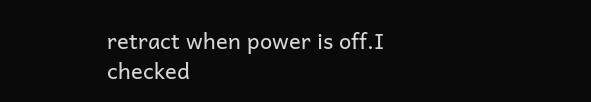retract when power is off.I checked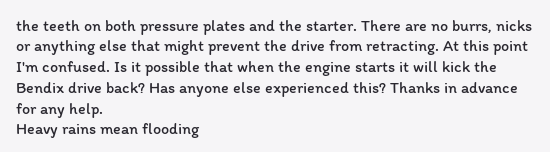the teeth on both pressure plates and the starter. There are no burrs, nicks or anything else that might prevent the drive from retracting. At this point I'm confused. Is it possible that when the engine starts it will kick the Bendix drive back? Has anyone else experienced this? Thanks in advance for any help.
Heavy rains mean flooding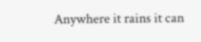Anywhere it rains it can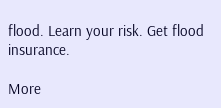flood. Learn your risk. Get flood insurance.

More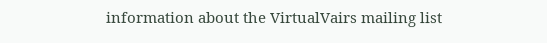information about the VirtualVairs mailing list